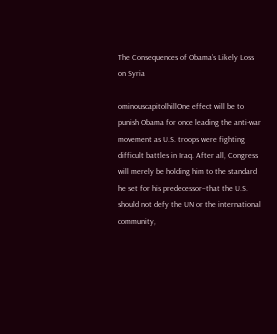The Consequences of Obama’s Likely Loss on Syria

ominouscapitolhillOne effect will be to punish Obama for once leading the anti-war movement as U.S. troops were fighting difficult battles in Iraq. After all, Congress will merely be holding him to the standard he set for his predecessor–that the U.S. should not defy the UN or the international community,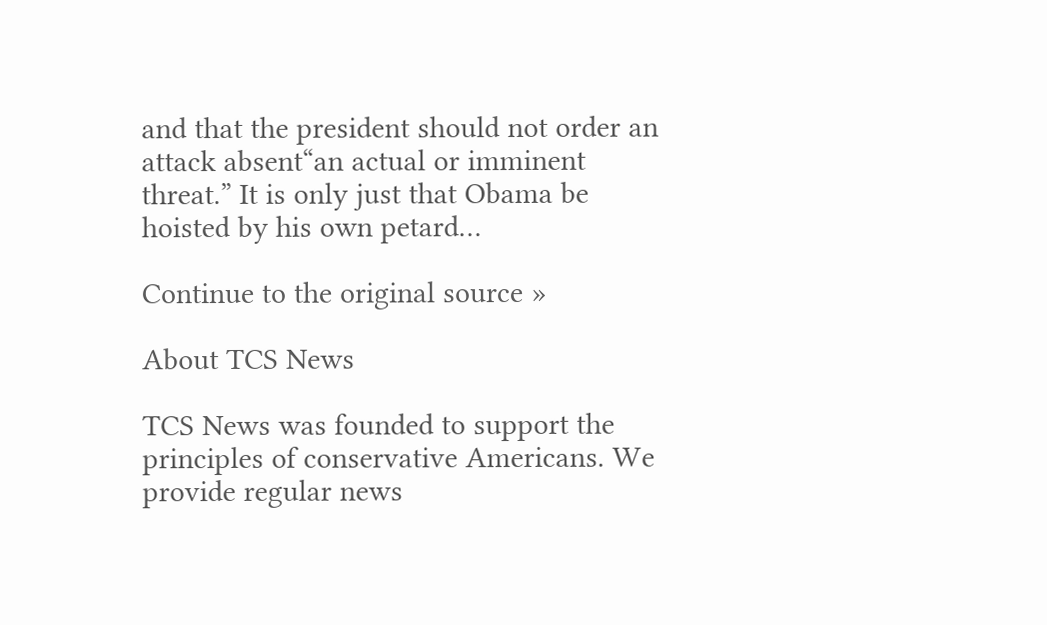and that the president should not order an attack absent“an actual or imminent threat.” It is only just that Obama be hoisted by his own petard…

Continue to the original source »

About TCS News

TCS News was founded to support the principles of conservative Americans. We provide regular news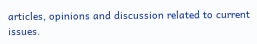articles, opinions and discussion related to current issues.